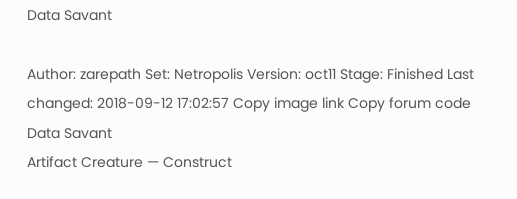Data Savant

Author: zarepath Set: Netropolis Version: oct11 Stage: Finished Last changed: 2018-09-12 17:02:57 Copy image link Copy forum code
Data Savant
Artifact Creature — Construct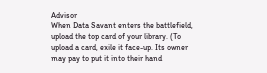Advisor
When Data Savant enters the battlefield, upload the top card of your library. (To upload a card, exile it face-up. Its owner may pay to put it into their hand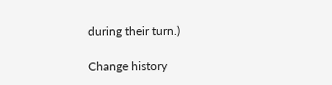during their turn.)

Change history